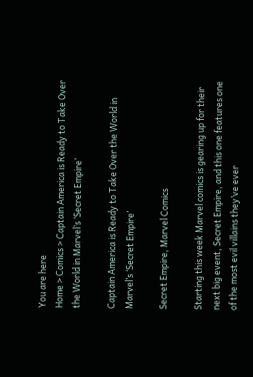You are here
Home > Comics > Captain America is Ready to Take Over the World in Marvel’s ‘Secret Empire’

Captain America is Ready to Take Over the World in Marvel’s ‘Secret Empire’

Secret Empire, Marvel Comics

Starting this week Marvel comics is gearing up for their next big event, Secret Empire, and this one features one of the most evil villains they’ve ever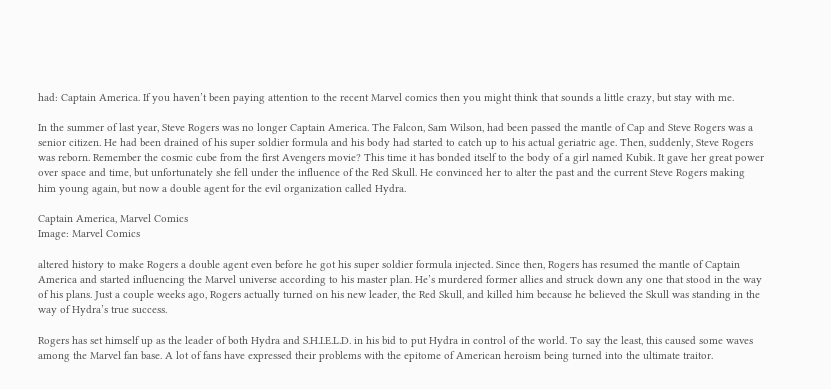had: Captain America. If you haven’t been paying attention to the recent Marvel comics then you might think that sounds a little crazy, but stay with me.

In the summer of last year, Steve Rogers was no longer Captain America. The Falcon, Sam Wilson, had been passed the mantle of Cap and Steve Rogers was a senior citizen. He had been drained of his super soldier formula and his body had started to catch up to his actual geriatric age. Then, suddenly, Steve Rogers was reborn. Remember the cosmic cube from the first Avengers movie? This time it has bonded itself to the body of a girl named Kubik. It gave her great power over space and time, but unfortunately she fell under the influence of the Red Skull. He convinced her to alter the past and the current Steve Rogers making him young again, but now a double agent for the evil organization called Hydra.

Captain America, Marvel Comics
Image: Marvel Comics

altered history to make Rogers a double agent even before he got his super soldier formula injected. Since then, Rogers has resumed the mantle of Captain America and started influencing the Marvel universe according to his master plan. He’s murdered former allies and struck down any one that stood in the way of his plans. Just a couple weeks ago, Rogers actually turned on his new leader, the Red Skull, and killed him because he believed the Skull was standing in the way of Hydra’s true success.

Rogers has set himself up as the leader of both Hydra and S.H.I.E.L.D. in his bid to put Hydra in control of the world. To say the least, this caused some waves among the Marvel fan base. A lot of fans have expressed their problems with the epitome of American heroism being turned into the ultimate traitor.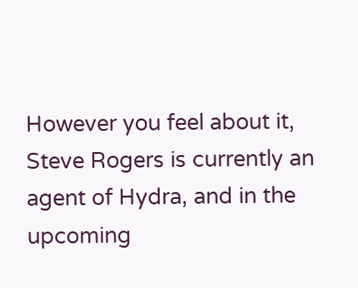However you feel about it, Steve Rogers is currently an agent of Hydra, and in the upcoming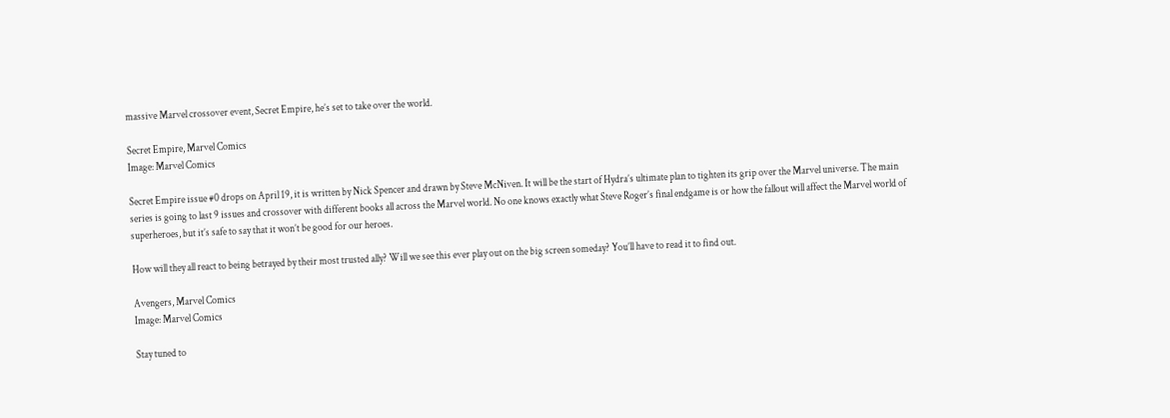massive Marvel crossover event, Secret Empire, he’s set to take over the world.

Secret Empire, Marvel Comics
Image: Marvel Comics

Secret Empire issue #0 drops on April 19, it is written by Nick Spencer and drawn by Steve McNiven. It will be the start of Hydra’s ultimate plan to tighten its grip over the Marvel universe. The main series is going to last 9 issues and crossover with different books all across the Marvel world. No one knows exactly what Steve Roger’s final endgame is or how the fallout will affect the Marvel world of superheroes, but it’s safe to say that it won’t be good for our heroes.

How will they all react to being betrayed by their most trusted ally? Will we see this ever play out on the big screen someday? You’ll have to read it to find out.

Avengers, Marvel Comics
Image: Marvel Comics

Stay tuned to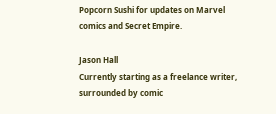Popcorn Sushi for updates on Marvel comics and Secret Empire.

Jason Hall
Currently starting as a freelance writer, surrounded by comic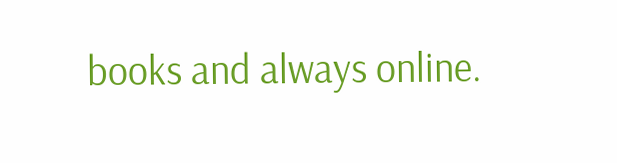books and always online.